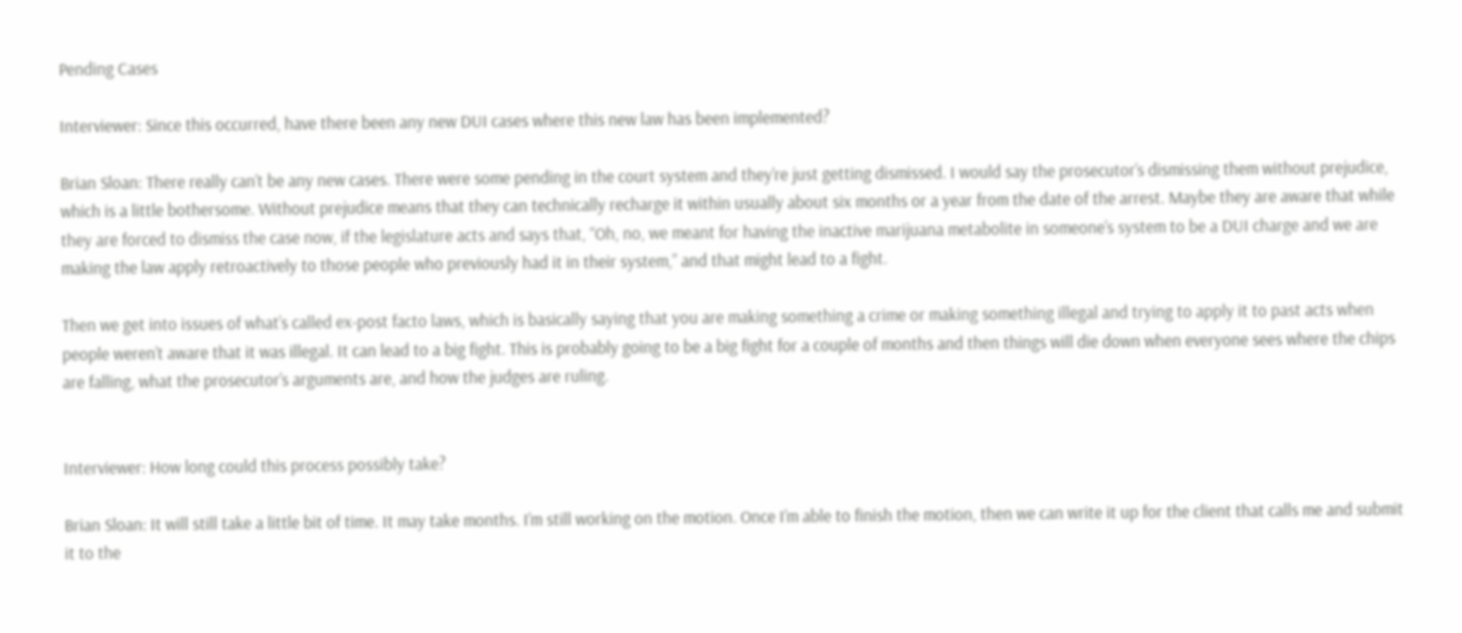Pending Cases

Interviewer: Since this occurred, have there been any new DUI cases where this new law has been implemented?

Brian Sloan: There really can’t be any new cases. There were some pending in the court system and they’re just getting dismissed. I would say the prosecutor’s dismissing them without prejudice, which is a little bothersome. Without prejudice means that they can technically recharge it within usually about six months or a year from the date of the arrest. Maybe they are aware that while they are forced to dismiss the case now, if the legislature acts and says that, “Oh, no, we meant for having the inactive marijuana metabolite in someone’s system to be a DUI charge and we are making the law apply retroactively to those people who previously had it in their system,” and that might lead to a fight.

Then we get into issues of what’s called ex-post facto laws, which is basically saying that you are making something a crime or making something illegal and trying to apply it to past acts when people weren’t aware that it was illegal. It can lead to a big fight. This is probably going to be a big fight for a couple of months and then things will die down when everyone sees where the chips are falling, what the prosecutor’s arguments are, and how the judges are ruling.


Interviewer: How long could this process possibly take?

Brian Sloan: It will still take a little bit of time. It may take months. I’m still working on the motion. Once I’m able to finish the motion, then we can write it up for the client that calls me and submit it to the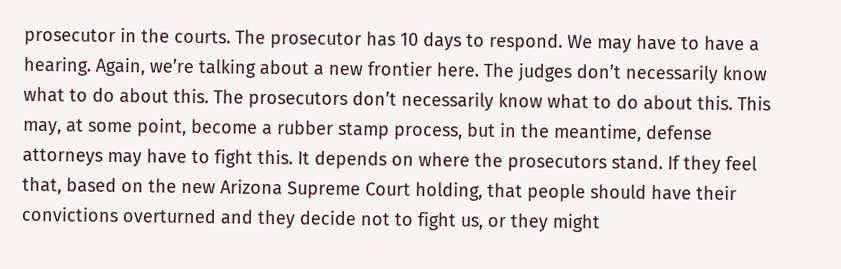prosecutor in the courts. The prosecutor has 10 days to respond. We may have to have a hearing. Again, we’re talking about a new frontier here. The judges don’t necessarily know what to do about this. The prosecutors don’t necessarily know what to do about this. This may, at some point, become a rubber stamp process, but in the meantime, defense attorneys may have to fight this. It depends on where the prosecutors stand. If they feel that, based on the new Arizona Supreme Court holding, that people should have their convictions overturned and they decide not to fight us, or they might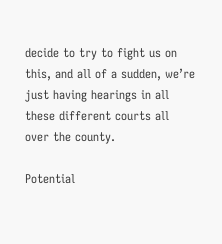decide to try to fight us on this, and all of a sudden, we’re just having hearings in all these different courts all over the county.

Potential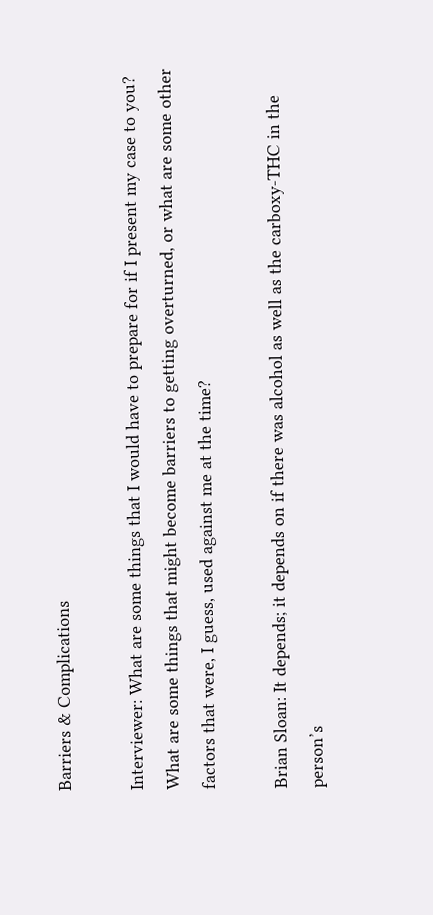Barriers & Complications

Interviewer: What are some things that I would have to prepare for if I present my case to you? What are some things that might become barriers to getting overturned, or what are some other factors that were, I guess, used against me at the time?

Brian Sloan: It depends; it depends on if there was alcohol as well as the carboxy-THC in the person’s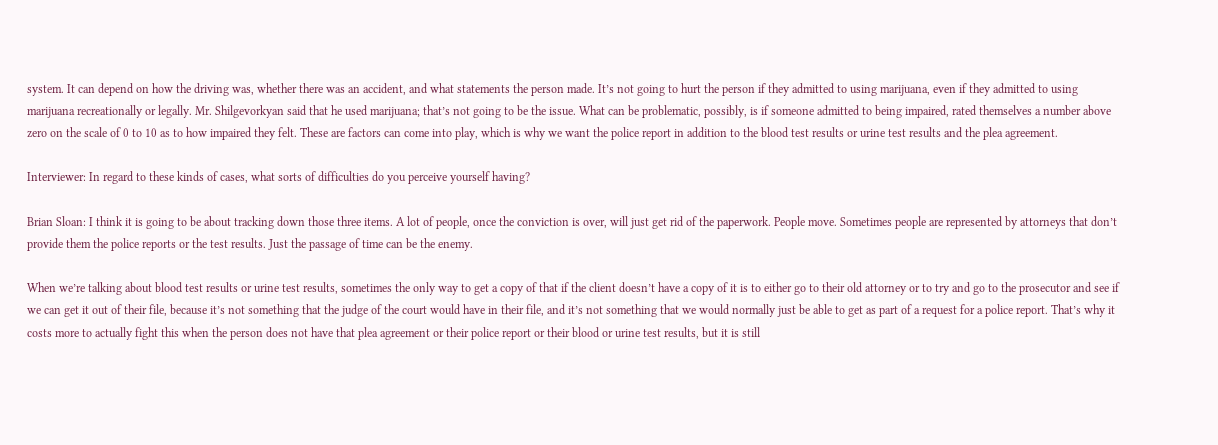system. It can depend on how the driving was, whether there was an accident, and what statements the person made. It’s not going to hurt the person if they admitted to using marijuana, even if they admitted to using marijuana recreationally or legally. Mr. Shilgevorkyan said that he used marijuana; that’s not going to be the issue. What can be problematic, possibly, is if someone admitted to being impaired, rated themselves a number above zero on the scale of 0 to 10 as to how impaired they felt. These are factors can come into play, which is why we want the police report in addition to the blood test results or urine test results and the plea agreement.

Interviewer: In regard to these kinds of cases, what sorts of difficulties do you perceive yourself having?

Brian Sloan: I think it is going to be about tracking down those three items. A lot of people, once the conviction is over, will just get rid of the paperwork. People move. Sometimes people are represented by attorneys that don’t provide them the police reports or the test results. Just the passage of time can be the enemy.

When we’re talking about blood test results or urine test results, sometimes the only way to get a copy of that if the client doesn’t have a copy of it is to either go to their old attorney or to try and go to the prosecutor and see if we can get it out of their file, because it’s not something that the judge of the court would have in their file, and it’s not something that we would normally just be able to get as part of a request for a police report. That’s why it costs more to actually fight this when the person does not have that plea agreement or their police report or their blood or urine test results, but it is still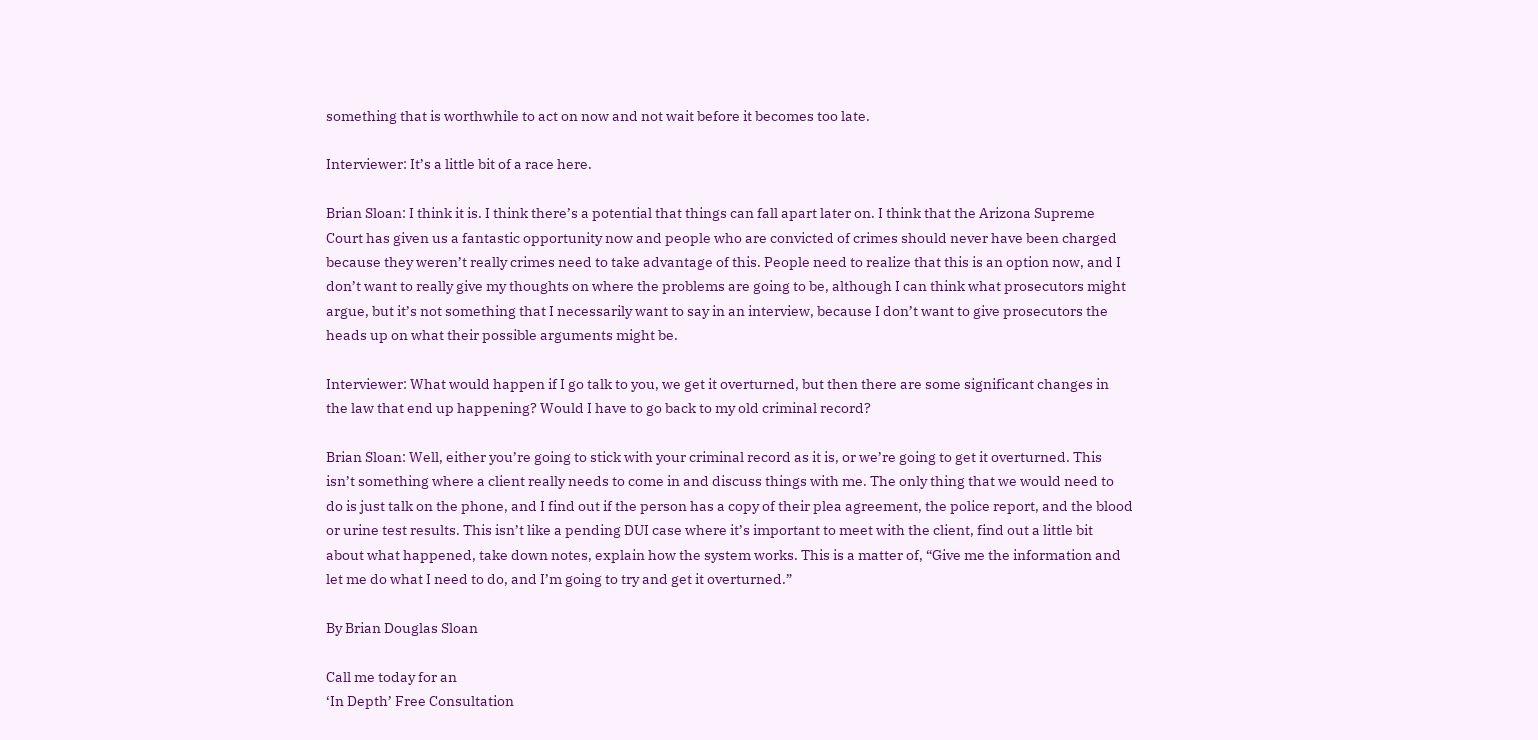something that is worthwhile to act on now and not wait before it becomes too late.

Interviewer: It’s a little bit of a race here.

Brian Sloan: I think it is. I think there’s a potential that things can fall apart later on. I think that the Arizona Supreme Court has given us a fantastic opportunity now and people who are convicted of crimes should never have been charged because they weren’t really crimes need to take advantage of this. People need to realize that this is an option now, and I don’t want to really give my thoughts on where the problems are going to be, although I can think what prosecutors might argue, but it’s not something that I necessarily want to say in an interview, because I don’t want to give prosecutors the heads up on what their possible arguments might be.

Interviewer: What would happen if I go talk to you, we get it overturned, but then there are some significant changes in the law that end up happening? Would I have to go back to my old criminal record?

Brian Sloan: Well, either you’re going to stick with your criminal record as it is, or we’re going to get it overturned. This isn’t something where a client really needs to come in and discuss things with me. The only thing that we would need to do is just talk on the phone, and I find out if the person has a copy of their plea agreement, the police report, and the blood or urine test results. This isn’t like a pending DUI case where it’s important to meet with the client, find out a little bit about what happened, take down notes, explain how the system works. This is a matter of, “Give me the information and let me do what I need to do, and I’m going to try and get it overturned.”

By Brian Douglas Sloan

Call me today for an
‘In Depth’ Free Consultation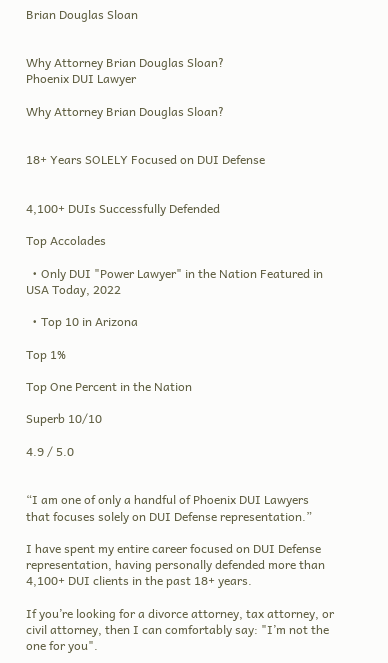Brian Douglas Sloan


Why Attorney Brian Douglas Sloan?
Phoenix DUI Lawyer

Why Attorney Brian Douglas Sloan?


18+ Years SOLELY Focused on DUI Defense


4,100+ DUIs Successfully Defended

Top Accolades

  • Only DUI "Power Lawyer" in the Nation Featured in USA Today, 2022

  • Top 10 in Arizona

Top 1%

Top One Percent in the Nation

Superb 10/10

4.9 / 5.0


“I am one of only a handful of Phoenix DUI Lawyers that focuses solely on DUI Defense representation.”

I have spent my entire career focused on DUI Defense representation, having personally defended more than 4,100+ DUI clients in the past 18+ years.

If you’re looking for a divorce attorney, tax attorney, or civil attorney, then I can comfortably say: "I’m not the one for you".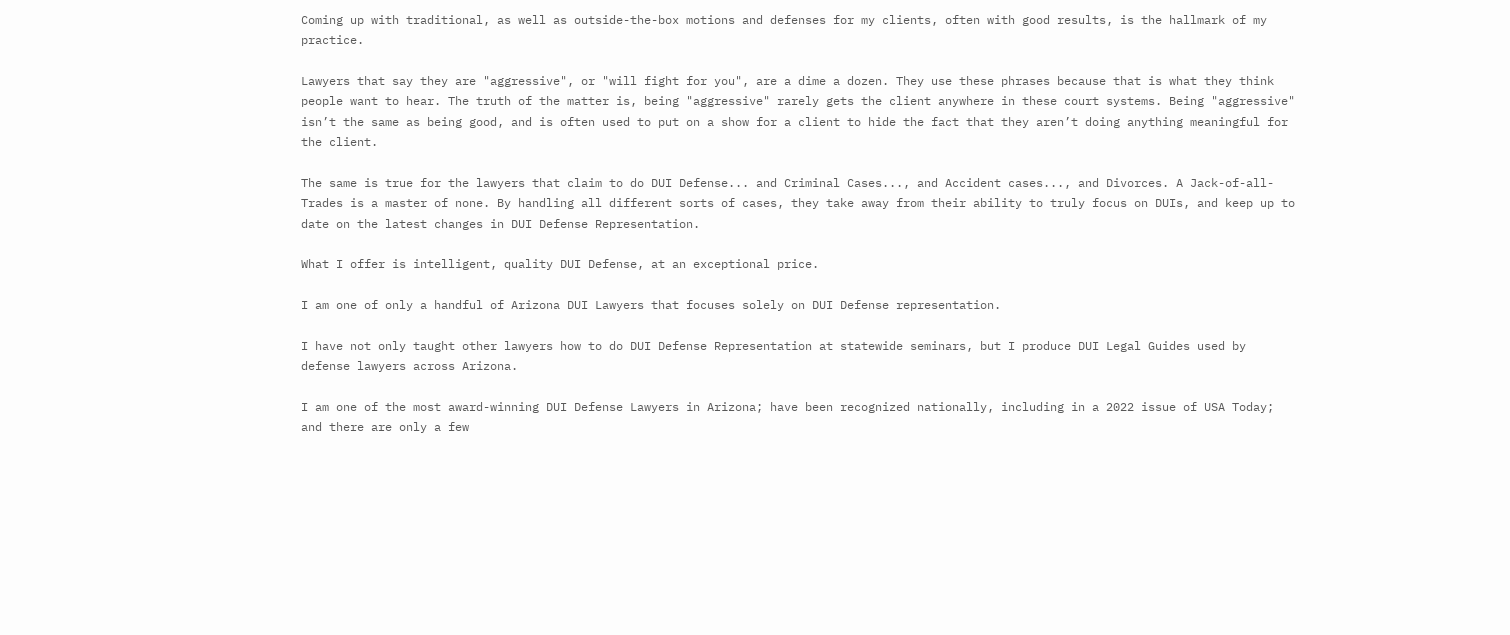Coming up with traditional, as well as outside-the-box motions and defenses for my clients, often with good results, is the hallmark of my practice.

Lawyers that say they are "aggressive", or "will fight for you", are a dime a dozen. They use these phrases because that is what they think people want to hear. The truth of the matter is, being "aggressive" rarely gets the client anywhere in these court systems. Being "aggressive" isn’t the same as being good, and is often used to put on a show for a client to hide the fact that they aren’t doing anything meaningful for the client.

The same is true for the lawyers that claim to do DUI Defense... and Criminal Cases..., and Accident cases..., and Divorces. A Jack-of-all-Trades is a master of none. By handling all different sorts of cases, they take away from their ability to truly focus on DUIs, and keep up to date on the latest changes in DUI Defense Representation.

What I offer is intelligent, quality DUI Defense, at an exceptional price.

I am one of only a handful of Arizona DUI Lawyers that focuses solely on DUI Defense representation.

I have not only taught other lawyers how to do DUI Defense Representation at statewide seminars, but I produce DUI Legal Guides used by defense lawyers across Arizona.

I am one of the most award-winning DUI Defense Lawyers in Arizona; have been recognized nationally, including in a 2022 issue of USA Today; and there are only a few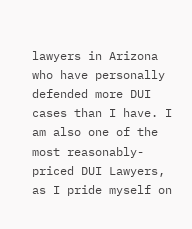lawyers in Arizona who have personally defended more DUI cases than I have. I am also one of the most reasonably-priced DUI Lawyers, as I pride myself on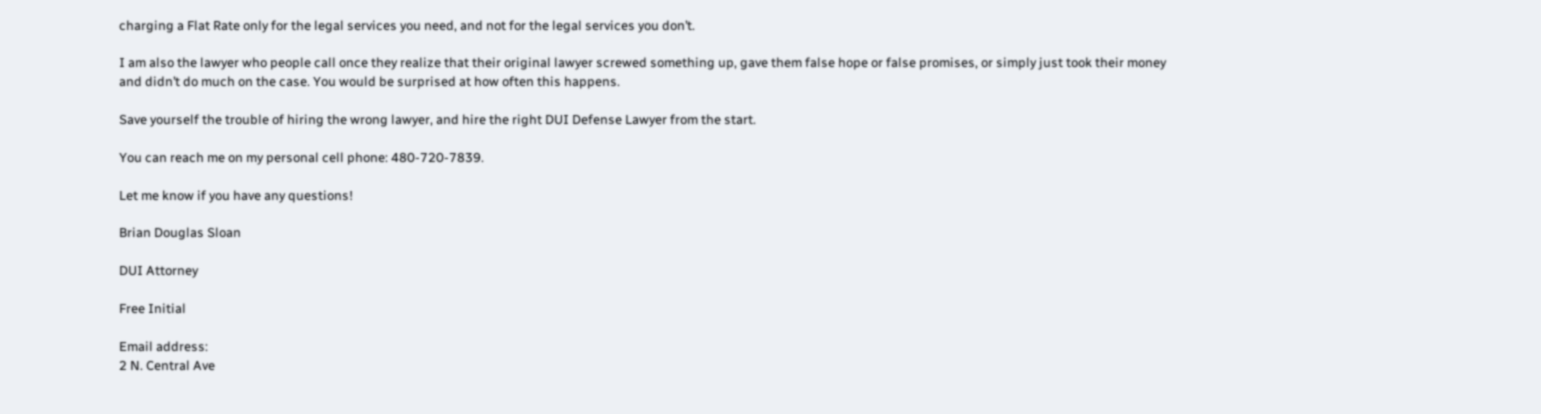charging a Flat Rate only for the legal services you need, and not for the legal services you don’t.

I am also the lawyer who people call once they realize that their original lawyer screwed something up, gave them false hope or false promises, or simply just took their money and didn’t do much on the case. You would be surprised at how often this happens.

Save yourself the trouble of hiring the wrong lawyer, and hire the right DUI Defense Lawyer from the start.

You can reach me on my personal cell phone: 480-720-7839.

Let me know if you have any questions!

Brian Douglas Sloan

DUI Attorney

Free Initial

Email address:
2 N. Central Ave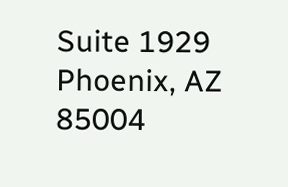Suite 1929
Phoenix, AZ 85004